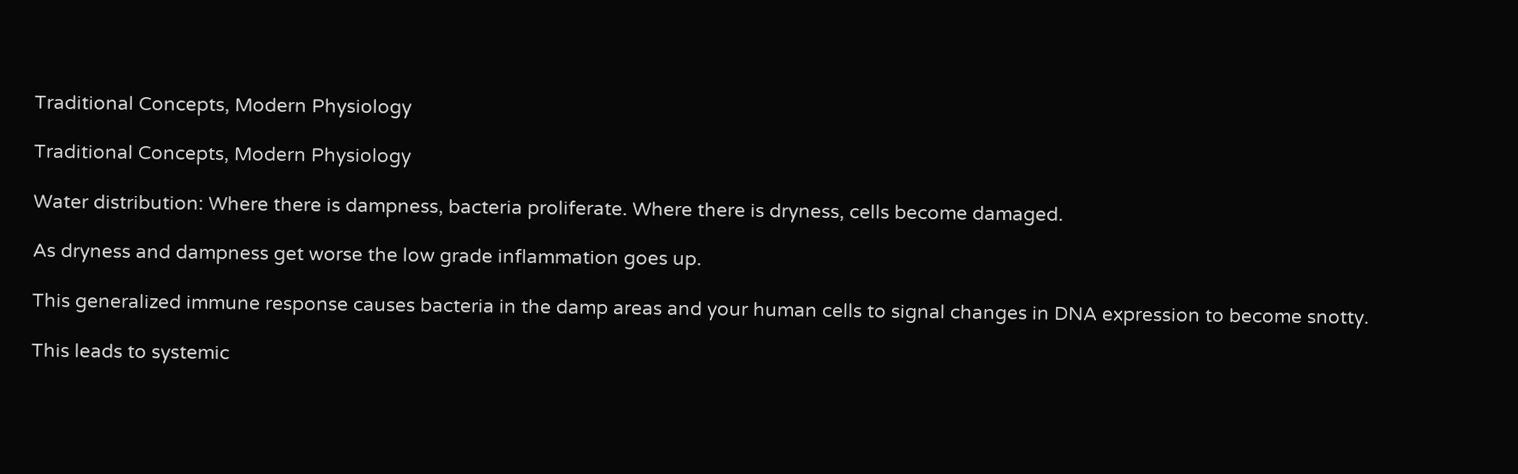Traditional Concepts, Modern Physiology

Traditional Concepts, Modern Physiology

Water distribution: Where there is dampness, bacteria proliferate. Where there is dryness, cells become damaged.

As dryness and dampness get worse the low grade inflammation goes up.

This generalized immune response causes bacteria in the damp areas and your human cells to signal changes in DNA expression to become snotty.

This leads to systemic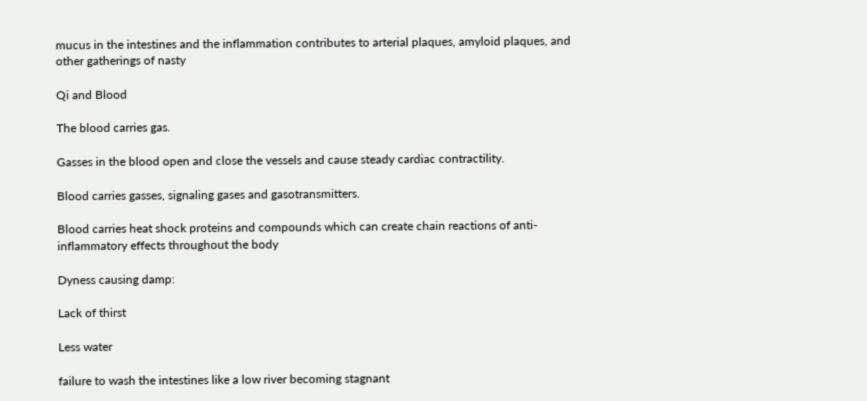mucus in the intestines and the inflammation contributes to arterial plaques, amyloid plaques, and other gatherings of nasty

Qi and Blood

The blood carries gas.

Gasses in the blood open and close the vessels and cause steady cardiac contractility.

Blood carries gasses, signaling gases and gasotransmitters.

Blood carries heat shock proteins and compounds which can create chain reactions of anti-inflammatory effects throughout the body

Dyness causing damp:

Lack of thirst

Less water

failure to wash the intestines like a low river becoming stagnant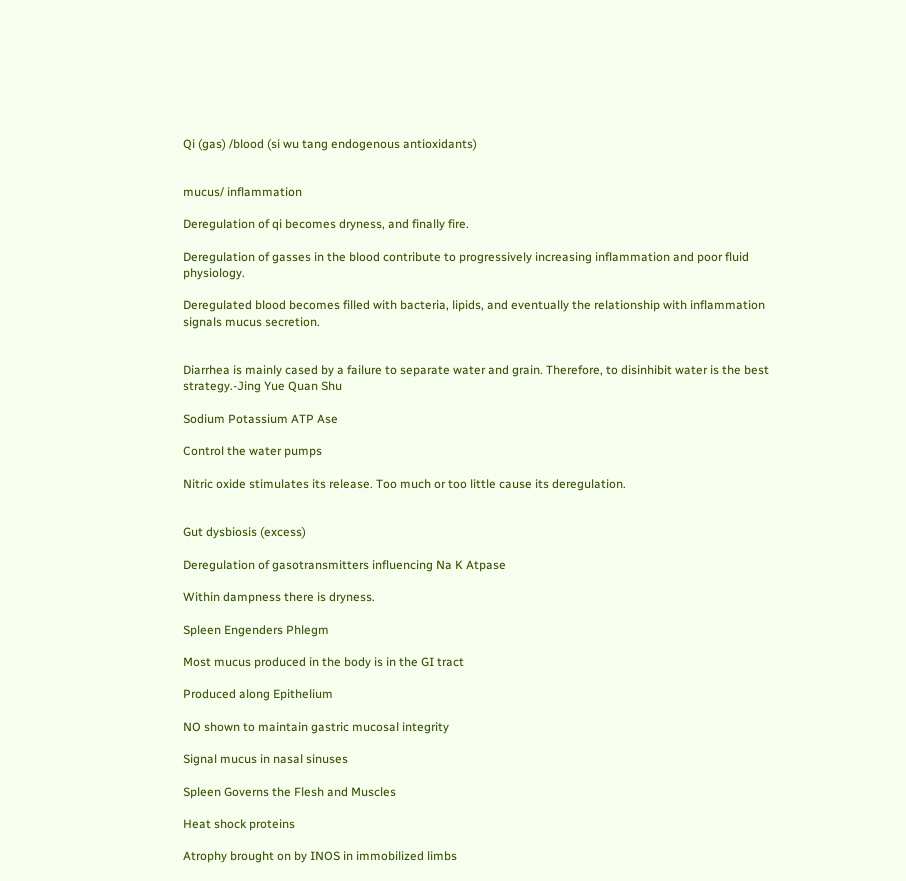Qi (gas) /blood (si wu tang endogenous antioxidants)


mucus/ inflammation

Deregulation of qi becomes dryness, and finally fire.

Deregulation of gasses in the blood contribute to progressively increasing inflammation and poor fluid physiology.

Deregulated blood becomes filled with bacteria, lipids, and eventually the relationship with inflammation signals mucus secretion.


Diarrhea is mainly cased by a failure to separate water and grain. Therefore, to disinhibit water is the best strategy.-Jing Yue Quan Shu

Sodium Potassium ATP Ase

Control the water pumps

Nitric oxide stimulates its release. Too much or too little cause its deregulation.


Gut dysbiosis (excess)

Deregulation of gasotransmitters influencing Na K Atpase

Within dampness there is dryness.

Spleen Engenders Phlegm

Most mucus produced in the body is in the GI tract

Produced along Epithelium

NO shown to maintain gastric mucosal integrity

Signal mucus in nasal sinuses

Spleen Governs the Flesh and Muscles

Heat shock proteins

Atrophy brought on by INOS in immobilized limbs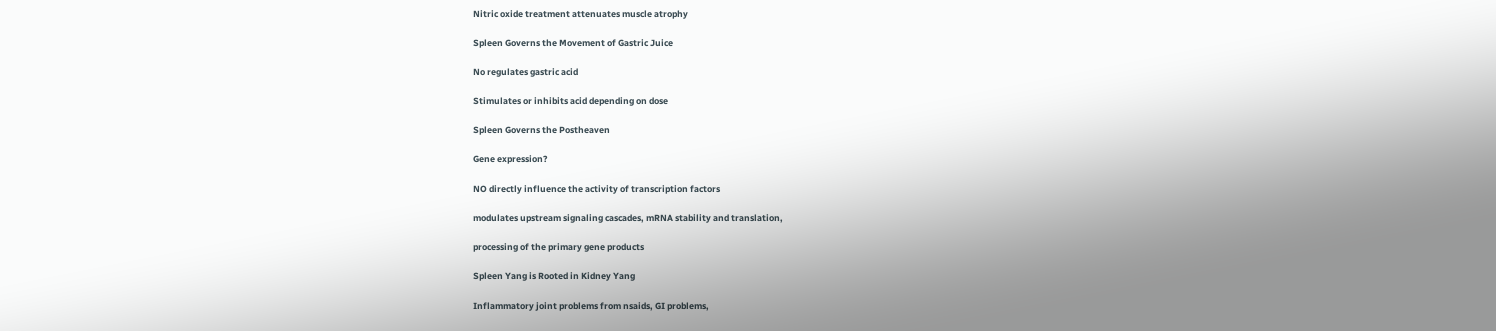Nitric oxide treatment attenuates muscle atrophy

Spleen Governs the Movement of Gastric Juice

No regulates gastric acid

Stimulates or inhibits acid depending on dose

Spleen Governs the Postheaven

Gene expression?

NO directly influence the activity of transcription factors

modulates upstream signaling cascades, mRNA stability and translation,

processing of the primary gene products

Spleen Yang is Rooted in Kidney Yang

Inflammatory joint problems from nsaids, GI problems,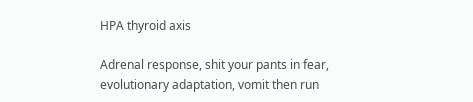HPA thyroid axis

Adrenal response, shit your pants in fear, evolutionary adaptation, vomit then run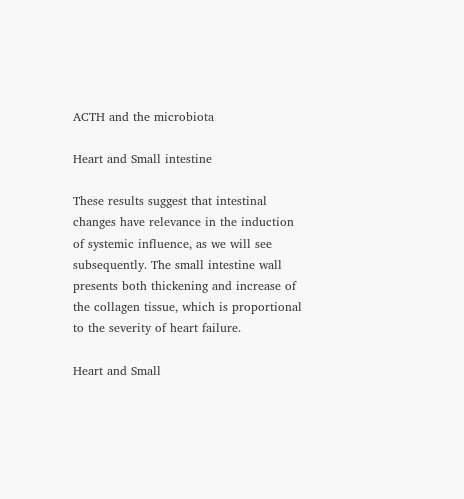ACTH and the microbiota

Heart and Small intestine

These results suggest that intestinal changes have relevance in the induction of systemic influence, as we will see subsequently. The small intestine wall presents both thickening and increase of the collagen tissue, which is proportional to the severity of heart failure.

Heart and Small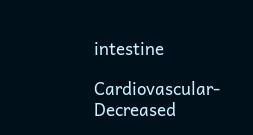intestine

Cardiovascular-Decreased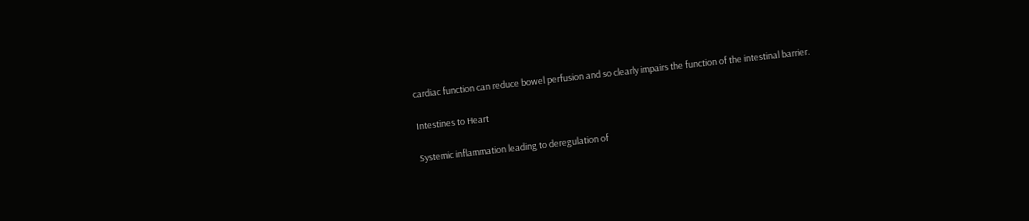cardiac function can reduce bowel perfusion and so clearly impairs the function of the intestinal barrier.

Intestines to Heart

Systemic inflammation leading to deregulation of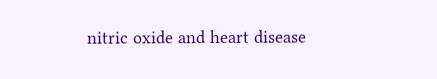nitric oxide and heart disease